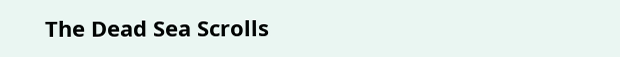The Dead Sea Scrolls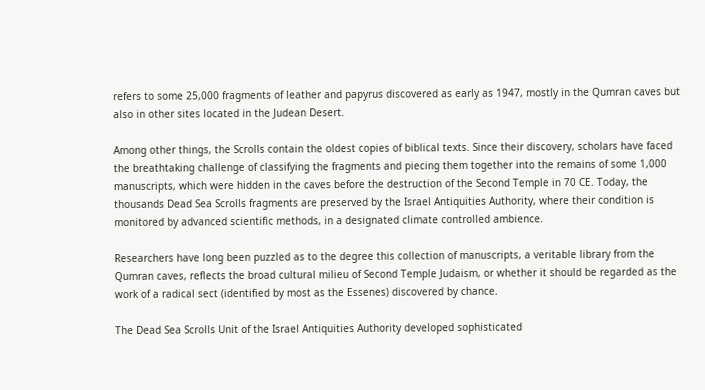refers to some 25,000 fragments of leather and papyrus discovered as early as 1947, mostly in the Qumran caves but also in other sites located in the Judean Desert.

Among other things, the Scrolls contain the oldest copies of biblical texts. Since their discovery, scholars have faced the breathtaking challenge of classifying the fragments and piecing them together into the remains of some 1,000 manuscripts, which were hidden in the caves before the destruction of the Second Temple in 70 CE. Today, the thousands Dead Sea Scrolls fragments are preserved by the Israel Antiquities Authority, where their condition is monitored by advanced scientific methods, in a designated climate controlled ambience.

Researchers have long been puzzled as to the degree this collection of manuscripts, a veritable library from the Qumran caves, reflects the broad cultural milieu of Second Temple Judaism, or whether it should be regarded as the work of a radical sect (identified by most as the Essenes) discovered by chance.

The Dead Sea Scrolls Unit of the Israel Antiquities Authority developed sophisticated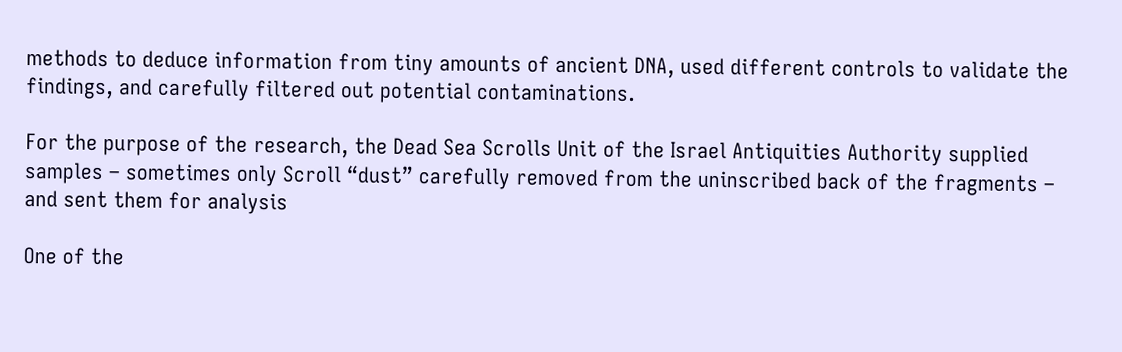methods to deduce information from tiny amounts of ancient DNA, used different controls to validate the findings, and carefully filtered out potential contaminations.

For the purpose of the research, the Dead Sea Scrolls Unit of the Israel Antiquities Authority supplied samples – sometimes only Scroll “dust” carefully removed from the uninscribed back of the fragments – and sent them for analysis

One of the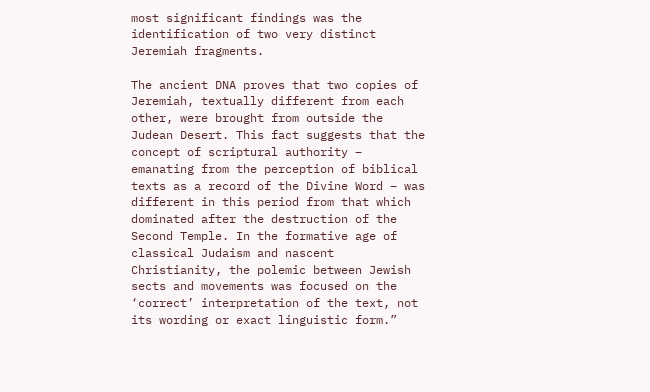most significant findings was the identification of two very distinct Jeremiah fragments.

The ancient DNA proves that two copies of Jeremiah, textually different from each other, were brought from outside the Judean Desert. This fact suggests that the concept of scriptural authority – emanating from the perception of biblical texts as a record of the Divine Word – was different in this period from that which dominated after the destruction of the Second Temple. In the formative age of classical Judaism and nascent Christianity, the polemic between Jewish sects and movements was focused on the ‘correct’ interpretation of the text, not its wording or exact linguistic form.”